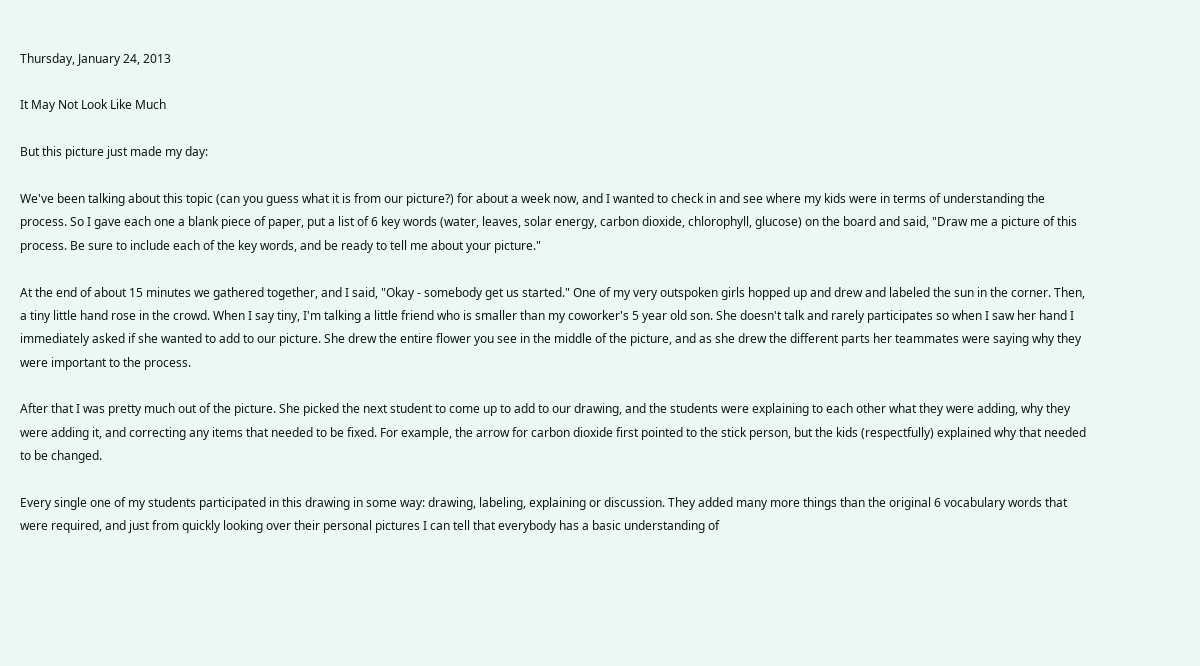Thursday, January 24, 2013

It May Not Look Like Much

But this picture just made my day:

We've been talking about this topic (can you guess what it is from our picture?) for about a week now, and I wanted to check in and see where my kids were in terms of understanding the process. So I gave each one a blank piece of paper, put a list of 6 key words (water, leaves, solar energy, carbon dioxide, chlorophyll, glucose) on the board and said, "Draw me a picture of this process. Be sure to include each of the key words, and be ready to tell me about your picture."

At the end of about 15 minutes we gathered together, and I said, "Okay - somebody get us started." One of my very outspoken girls hopped up and drew and labeled the sun in the corner. Then, a tiny little hand rose in the crowd. When I say tiny, I'm talking a little friend who is smaller than my coworker's 5 year old son. She doesn't talk and rarely participates so when I saw her hand I immediately asked if she wanted to add to our picture. She drew the entire flower you see in the middle of the picture, and as she drew the different parts her teammates were saying why they were important to the process.

After that I was pretty much out of the picture. She picked the next student to come up to add to our drawing, and the students were explaining to each other what they were adding, why they were adding it, and correcting any items that needed to be fixed. For example, the arrow for carbon dioxide first pointed to the stick person, but the kids (respectfully) explained why that needed to be changed.

Every single one of my students participated in this drawing in some way: drawing, labeling, explaining or discussion. They added many more things than the original 6 vocabulary words that were required, and just from quickly looking over their personal pictures I can tell that everybody has a basic understanding of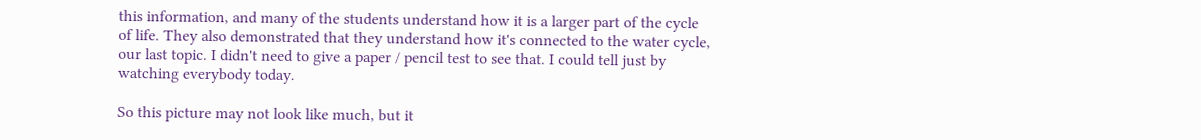this information, and many of the students understand how it is a larger part of the cycle of life. They also demonstrated that they understand how it's connected to the water cycle, our last topic. I didn't need to give a paper / pencil test to see that. I could tell just by watching everybody today.

So this picture may not look like much, but it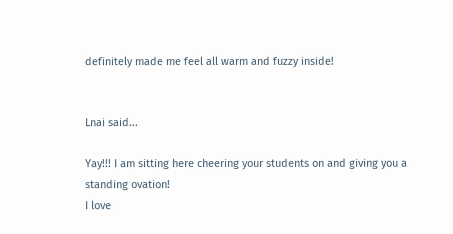definitely made me feel all warm and fuzzy inside!


Lnai said...

Yay!!! I am sitting here cheering your students on and giving you a standing ovation!
I love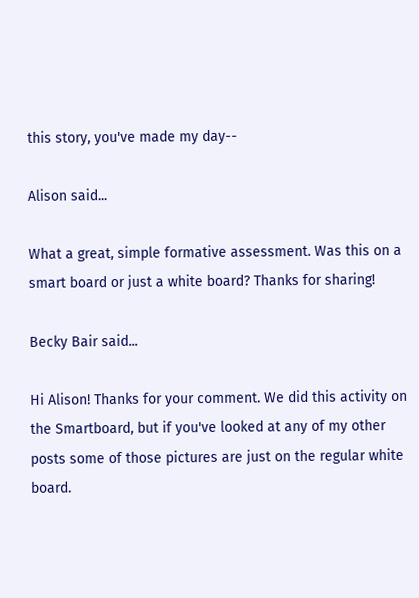this story, you've made my day--

Alison said...

What a great, simple formative assessment. Was this on a smart board or just a white board? Thanks for sharing!

Becky Bair said...

Hi Alison! Thanks for your comment. We did this activity on the Smartboard, but if you've looked at any of my other posts some of those pictures are just on the regular white board.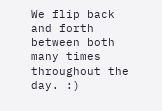We flip back and forth between both many times throughout the day. :)